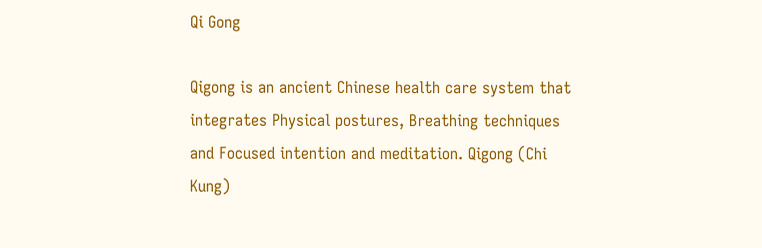Qi Gong

Qigong is an ancient Chinese health care system that integrates Physical postures, Breathing techniques and Focused intention and meditation. Qigong (Chi Kung)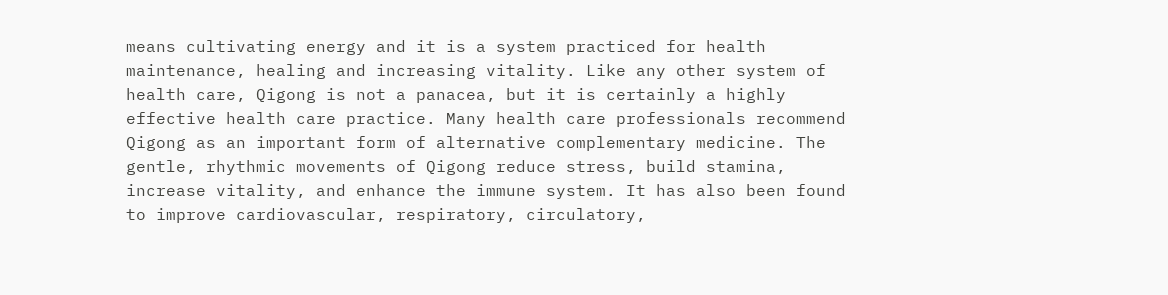means cultivating energy and it is a system practiced for health maintenance, healing and increasing vitality. Like any other system of health care, Qigong is not a panacea, but it is certainly a highly effective health care practice. Many health care professionals recommend Qigong as an important form of alternative complementary medicine. The gentle, rhythmic movements of Qigong reduce stress, build stamina, increase vitality, and enhance the immune system. It has also been found to improve cardiovascular, respiratory, circulatory,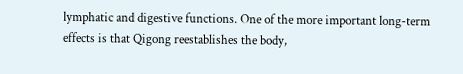lymphatic and digestive functions. One of the more important long-term effects is that Qigong reestablishes the body,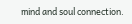mind and soul connection.